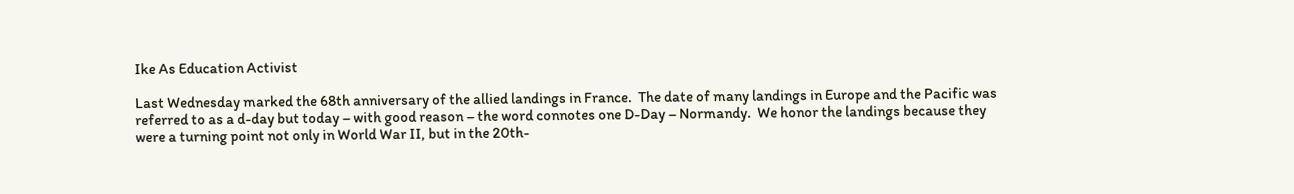Ike As Education Activist

Last Wednesday marked the 68th anniversary of the allied landings in France.  The date of many landings in Europe and the Pacific was referred to as a d-day but today – with good reason – the word connotes one D-Day – Normandy.  We honor the landings because they were a turning point not only in World War II, but in the 20th-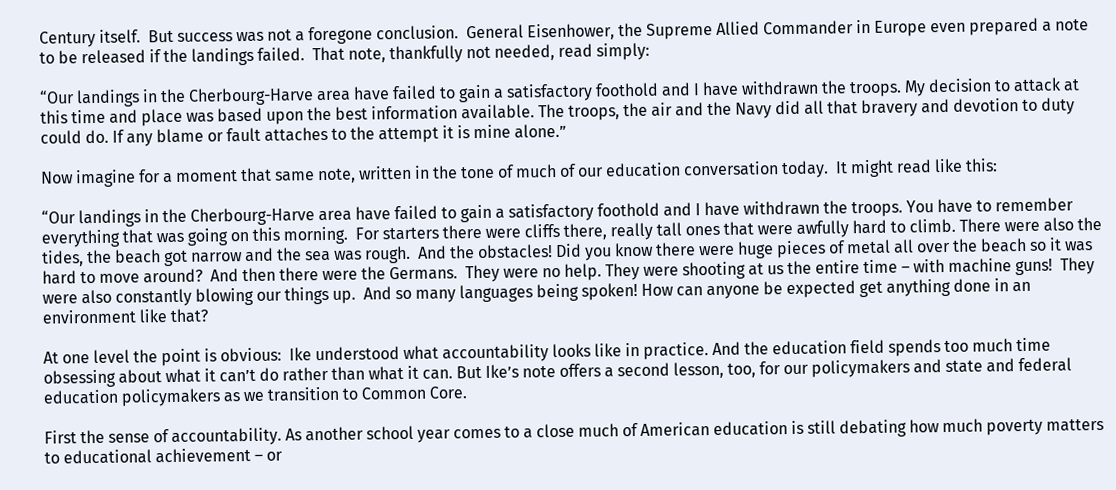Century itself.  But success was not a foregone conclusion.  General Eisenhower, the Supreme Allied Commander in Europe even prepared a note to be released if the landings failed.  That note, thankfully not needed, read simply:

“Our landings in the Cherbourg-Harve area have failed to gain a satisfactory foothold and I have withdrawn the troops. My decision to attack at this time and place was based upon the best information available. The troops, the air and the Navy did all that bravery and devotion to duty could do. If any blame or fault attaches to the attempt it is mine alone.”

Now imagine for a moment that same note, written in the tone of much of our education conversation today.  It might read like this:

“Our landings in the Cherbourg-Harve area have failed to gain a satisfactory foothold and I have withdrawn the troops. You have to remember everything that was going on this morning.  For starters there were cliffs there, really tall ones that were awfully hard to climb. There were also the tides, the beach got narrow and the sea was rough.  And the obstacles! Did you know there were huge pieces of metal all over the beach so it was hard to move around?  And then there were the Germans.  They were no help. They were shooting at us the entire time – with machine guns!  They were also constantly blowing our things up.  And so many languages being spoken! How can anyone be expected get anything done in an environment like that?

At one level the point is obvious:  Ike understood what accountability looks like in practice. And the education field spends too much time obsessing about what it can’t do rather than what it can. But Ike’s note offers a second lesson, too, for our policymakers and state and federal education policymakers as we transition to Common Core.

First the sense of accountability. As another school year comes to a close much of American education is still debating how much poverty matters to educational achievement – or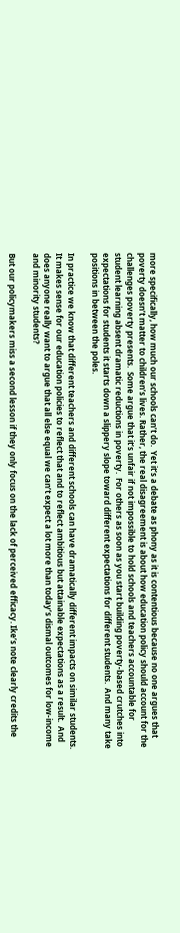more specifically, how much our schools can’t do.  Yet it’s a debate as phony as it is contentious because no one argues that poverty doesn’t matter to children’s lives. Rather, the real disagreement is about how education policy should account for the challenges poverty presents.  Some argue that it’s unfair if not impossible to hold schools and teachers accountable for student learning absent dramatic reductions in poverty.  For others as soon as you start building poverty-based crutches into expectations for students it starts down a slippery slope toward different expectations for different students.  And many take positions in between the poles.

In practice we know that different teachers and different schools can have dramatically different impacts on similar students.  It makes sense for our education policies to reflect that and to reflect ambitious but attainable expectations as a result.  And does anyone really want to argue that all else equal we can’t expect a lot more than today’s dismal outcomes for low-income and minority students?

But our policymakers miss a second lesson if they only focus on the lack of perceived efficacy. Ike’s note clearly credits the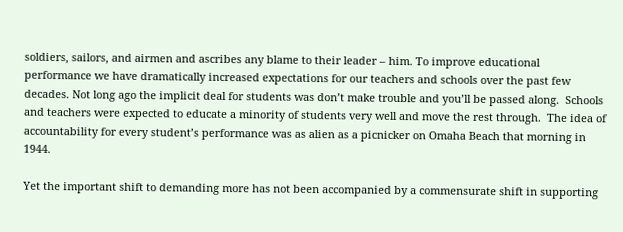soldiers, sailors, and airmen and ascribes any blame to their leader – him. To improve educational performance we have dramatically increased expectations for our teachers and schools over the past few decades. Not long ago the implicit deal for students was don’t make trouble and you’ll be passed along.  Schools and teachers were expected to educate a minority of students very well and move the rest through.  The idea of accountability for every student’s performance was as alien as a picnicker on Omaha Beach that morning in 1944.

Yet the important shift to demanding more has not been accompanied by a commensurate shift in supporting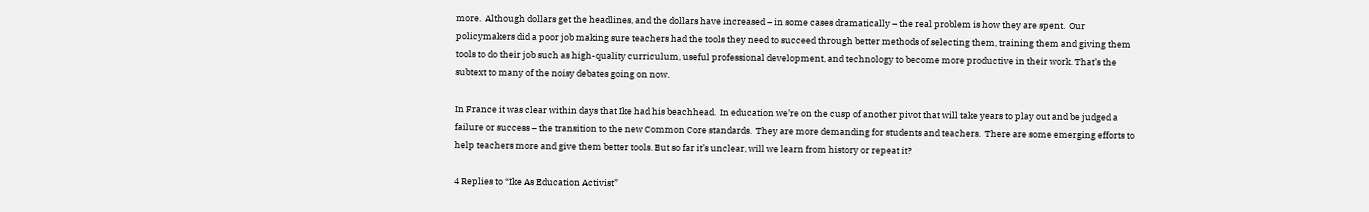more.  Although dollars get the headlines, and the dollars have increased – in some cases dramatically – the real problem is how they are spent.  Our policymakers did a poor job making sure teachers had the tools they need to succeed through better methods of selecting them, training them and giving them tools to do their job such as high-quality curriculum, useful professional development, and technology to become more productive in their work. That’s the subtext to many of the noisy debates going on now.

In France it was clear within days that Ike had his beachhead.  In education we’re on the cusp of another pivot that will take years to play out and be judged a failure or success – the transition to the new Common Core standards.  They are more demanding for students and teachers.  There are some emerging efforts to help teachers more and give them better tools. But so far it’s unclear, will we learn from history or repeat it?

4 Replies to “Ike As Education Activist”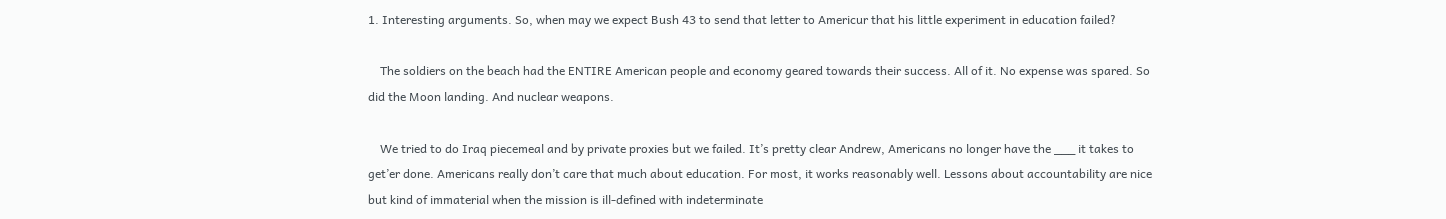1. Interesting arguments. So, when may we expect Bush 43 to send that letter to Americur that his little experiment in education failed?

    The soldiers on the beach had the ENTIRE American people and economy geared towards their success. All of it. No expense was spared. So did the Moon landing. And nuclear weapons.

    We tried to do Iraq piecemeal and by private proxies but we failed. It’s pretty clear Andrew, Americans no longer have the ___ it takes to get’er done. Americans really don’t care that much about education. For most, it works reasonably well. Lessons about accountability are nice but kind of immaterial when the mission is ill-defined with indeterminate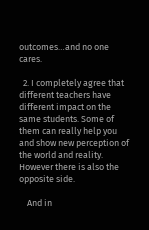outcomes…and no one cares.

  2. I completely agree that different teachers have different impact on the same students. Some of them can really help you and show new perception of the world and reality. However there is also the opposite side.

    And in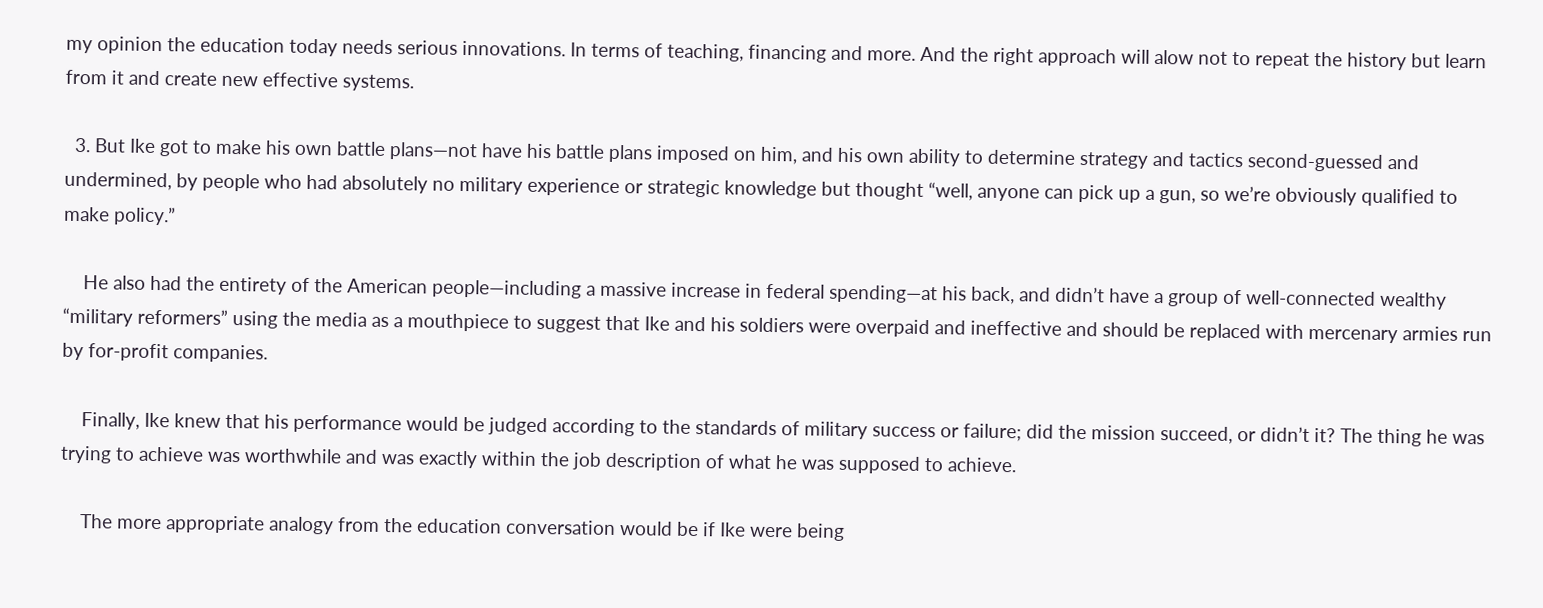my opinion the education today needs serious innovations. In terms of teaching, financing and more. And the right approach will alow not to repeat the history but learn from it and create new effective systems.

  3. But Ike got to make his own battle plans—not have his battle plans imposed on him, and his own ability to determine strategy and tactics second-guessed and undermined, by people who had absolutely no military experience or strategic knowledge but thought “well, anyone can pick up a gun, so we’re obviously qualified to make policy.”

    He also had the entirety of the American people—including a massive increase in federal spending—at his back, and didn’t have a group of well-connected wealthy “military reformers” using the media as a mouthpiece to suggest that Ike and his soldiers were overpaid and ineffective and should be replaced with mercenary armies run by for-profit companies.

    Finally, Ike knew that his performance would be judged according to the standards of military success or failure; did the mission succeed, or didn’t it? The thing he was trying to achieve was worthwhile and was exactly within the job description of what he was supposed to achieve.

    The more appropriate analogy from the education conversation would be if Ike were being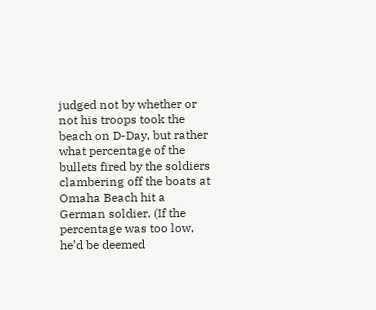judged not by whether or not his troops took the beach on D-Day, but rather what percentage of the bullets fired by the soldiers clambering off the boats at Omaha Beach hit a German soldier. (If the percentage was too low, he’d be deemed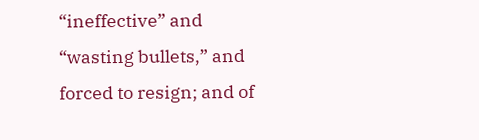“ineffective” and “wasting bullets,” and forced to resign; and of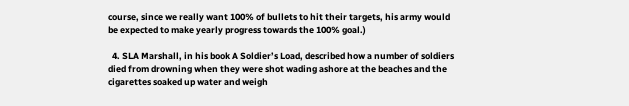course, since we really want 100% of bullets to hit their targets, his army would be expected to make yearly progress towards the 100% goal.)

  4. SLA Marshall, in his book A Soldier’s Load, described how a number of soldiers died from drowning when they were shot wading ashore at the beaches and the cigarettes soaked up water and weigh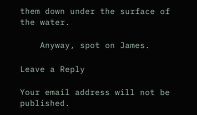them down under the surface of the water.

    Anyway, spot on James.

Leave a Reply

Your email address will not be published.